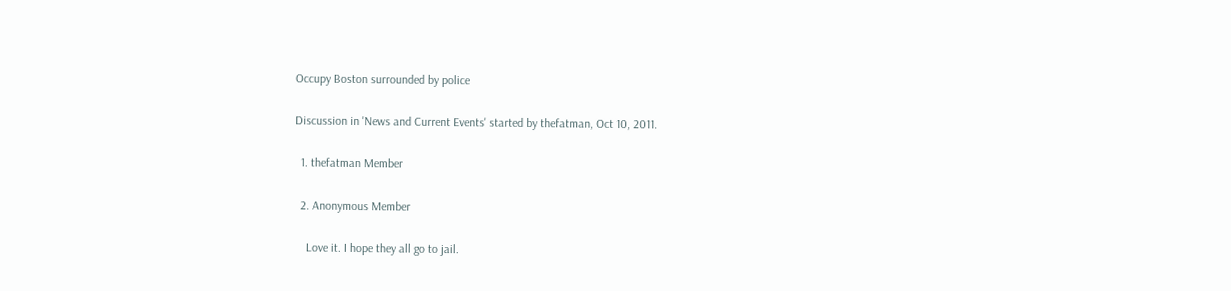Occupy Boston surrounded by police

Discussion in 'News and Current Events' started by thefatman, Oct 10, 2011.

  1. thefatman Member

  2. Anonymous Member

    Love it. I hope they all go to jail.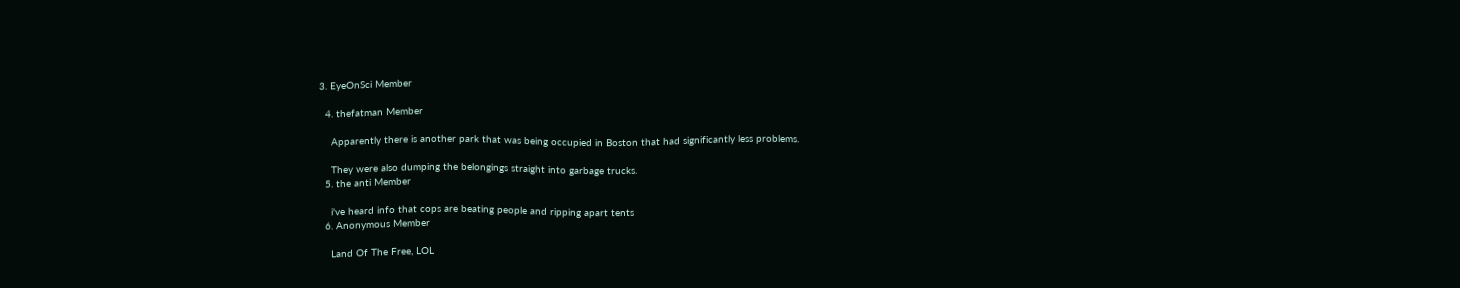3. EyeOnSci Member

  4. thefatman Member

    Apparently there is another park that was being occupied in Boston that had significantly less problems.

    They were also dumping the belongings straight into garbage trucks.
  5. the anti Member

    i've heard info that cops are beating people and ripping apart tents
  6. Anonymous Member

    Land Of The Free, LOL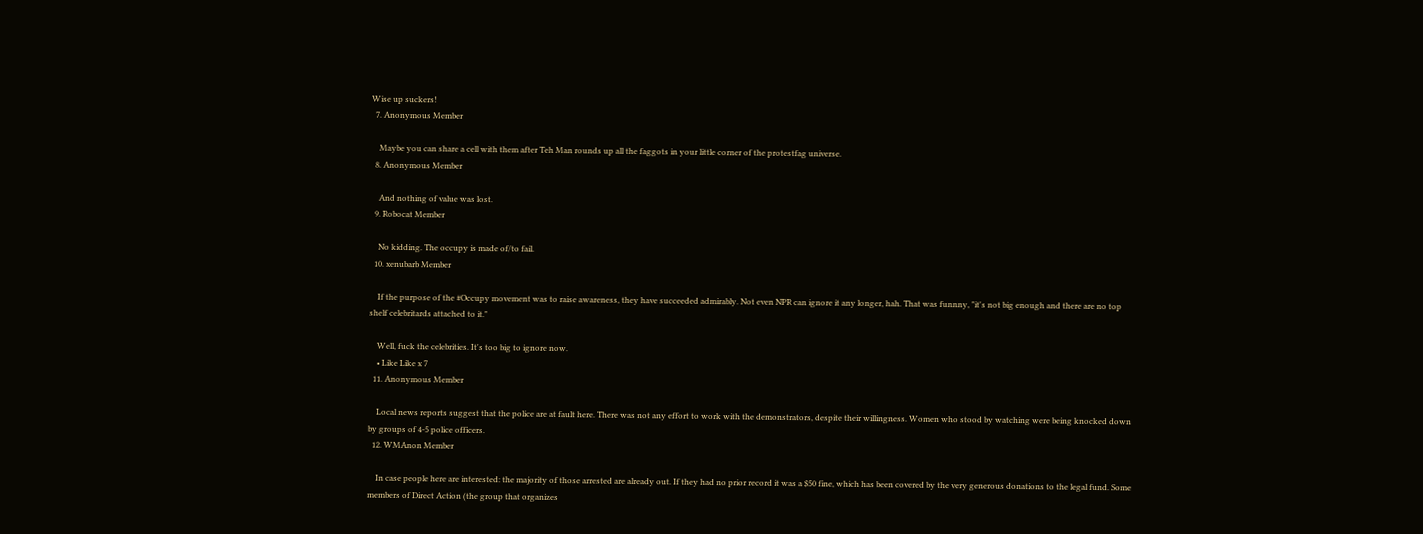Wise up suckers!
  7. Anonymous Member

    Maybe you can share a cell with them after Teh Man rounds up all the faggots in your little corner of the protestfag universe.
  8. Anonymous Member

    And nothing of value was lost.
  9. Robocat Member

    No kidding. The occupy is made of/to fail.
  10. xenubarb Member

    If the purpose of the #Occupy movement was to raise awareness, they have succeeded admirably. Not even NPR can ignore it any longer, hah. That was funnny, "it's not big enough and there are no top shelf celebritards attached to it."

    Well, fuck the celebrities. It's too big to ignore now.
    • Like Like x 7
  11. Anonymous Member

    Local news reports suggest that the police are at fault here. There was not any effort to work with the demonstrators, despite their willingness. Women who stood by watching were being knocked down by groups of 4-5 police officers.
  12. WMAnon Member

    In case people here are interested: the majority of those arrested are already out. If they had no prior record it was a $50 fine, which has been covered by the very generous donations to the legal fund. Some members of Direct Action (the group that organizes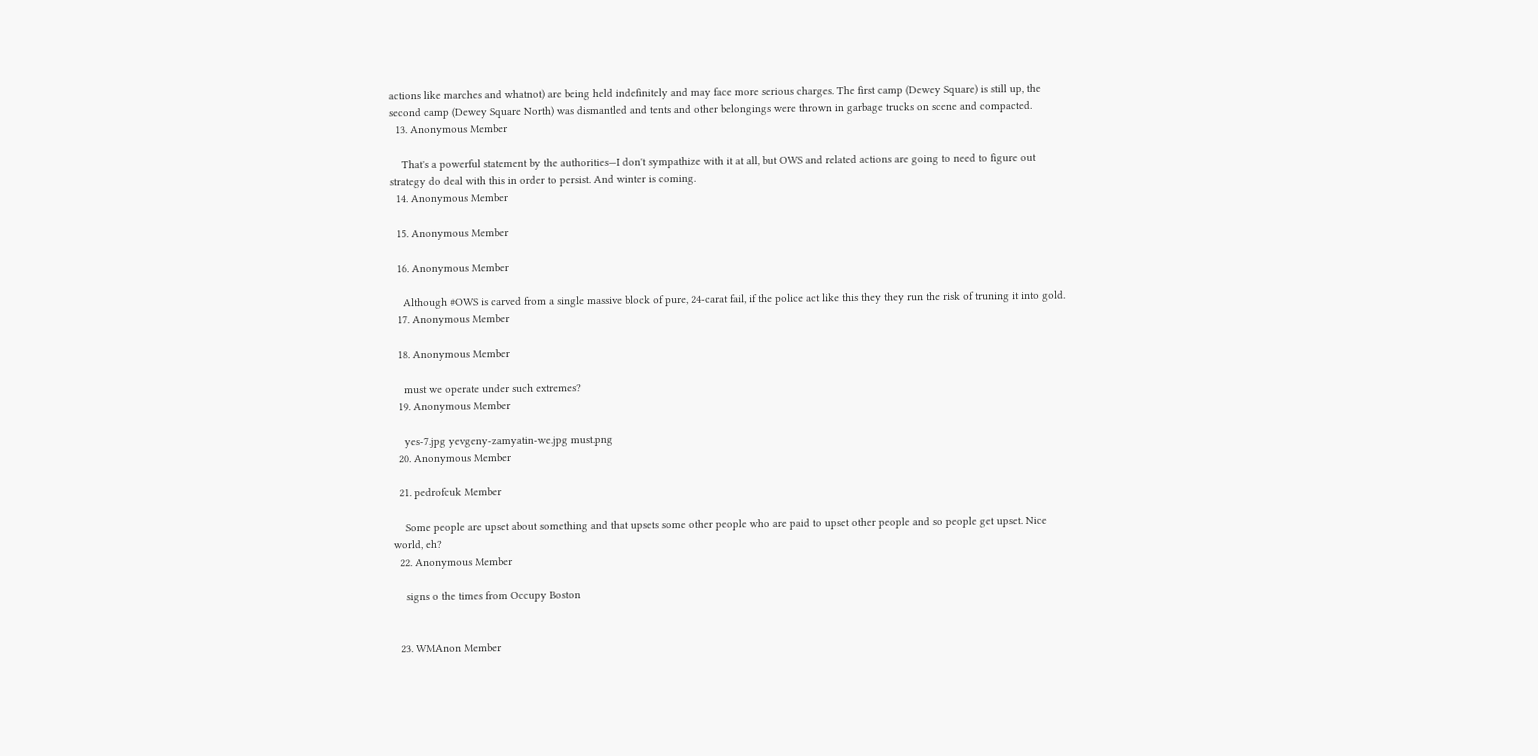actions like marches and whatnot) are being held indefinitely and may face more serious charges. The first camp (Dewey Square) is still up, the second camp (Dewey Square North) was dismantled and tents and other belongings were thrown in garbage trucks on scene and compacted.
  13. Anonymous Member

    That's a powerful statement by the authorities—I don't sympathize with it at all, but OWS and related actions are going to need to figure out strategy do deal with this in order to persist. And winter is coming.
  14. Anonymous Member

  15. Anonymous Member

  16. Anonymous Member

    Although #OWS is carved from a single massive block of pure, 24-carat fail, if the police act like this they they run the risk of truning it into gold.
  17. Anonymous Member

  18. Anonymous Member

    must we operate under such extremes?
  19. Anonymous Member

    yes-7.jpg yevgeny-zamyatin-we.jpg must.png
  20. Anonymous Member

  21. pedrofcuk Member

    Some people are upset about something and that upsets some other people who are paid to upset other people and so people get upset. Nice world, eh?
  22. Anonymous Member

    signs o the times from Occupy Boston


  23. WMAnon Member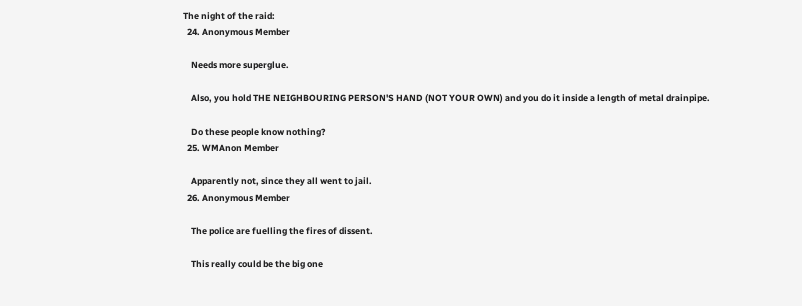The night of the raid:
  24. Anonymous Member

    Needs more superglue.

    Also, you hold THE NEIGHBOURING PERSON'S HAND (NOT YOUR OWN) and you do it inside a length of metal drainpipe.

    Do these people know nothing?
  25. WMAnon Member

    Apparently not, since they all went to jail.
  26. Anonymous Member

    The police are fuelling the fires of dissent.

    This really could be the big one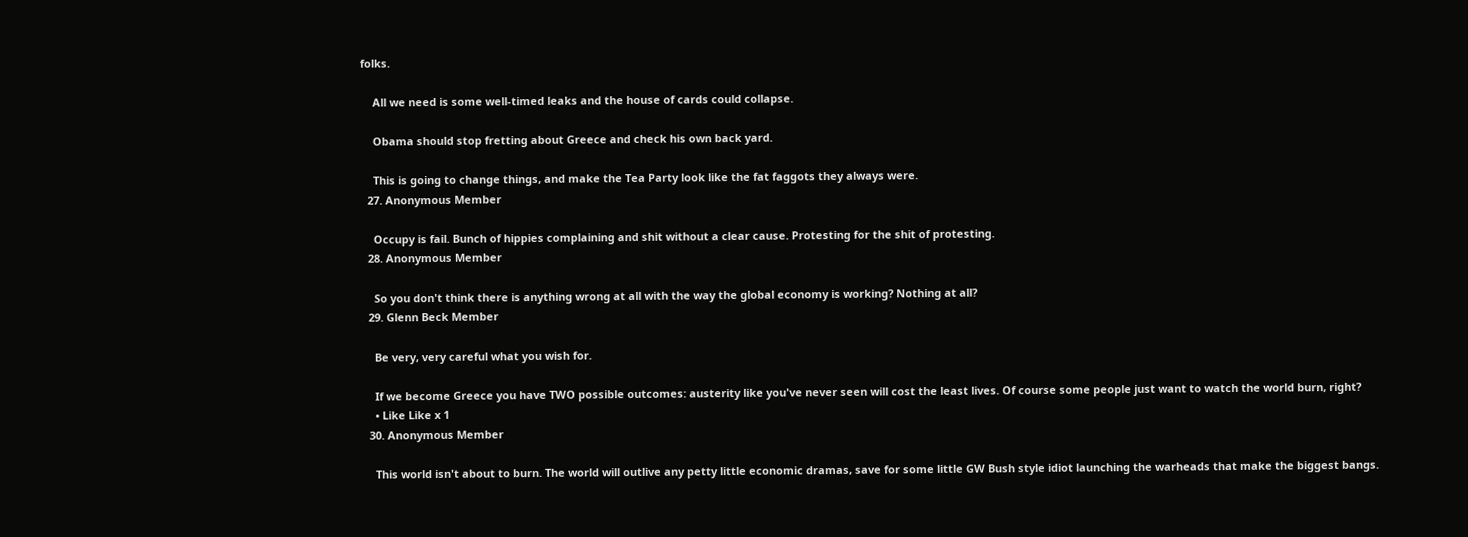folks.

    All we need is some well-timed leaks and the house of cards could collapse.

    Obama should stop fretting about Greece and check his own back yard.

    This is going to change things, and make the Tea Party look like the fat faggots they always were.
  27. Anonymous Member

    Occupy is fail. Bunch of hippies complaining and shit without a clear cause. Protesting for the shit of protesting.
  28. Anonymous Member

    So you don't think there is anything wrong at all with the way the global economy is working? Nothing at all?
  29. Glenn Beck Member

    Be very, very careful what you wish for.

    If we become Greece you have TWO possible outcomes: austerity like you've never seen will cost the least lives. Of course some people just want to watch the world burn, right?
    • Like Like x 1
  30. Anonymous Member

    This world isn't about to burn. The world will outlive any petty little economic dramas, save for some little GW Bush style idiot launching the warheads that make the biggest bangs.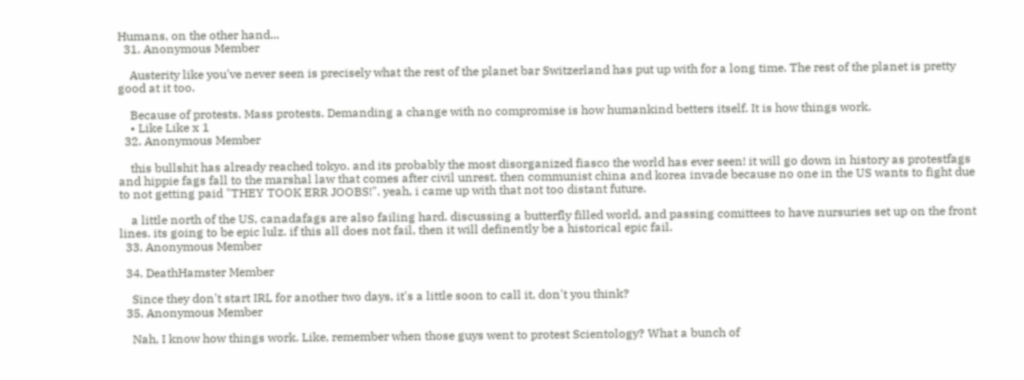Humans, on the other hand...
  31. Anonymous Member

    Austerity like you've never seen is precisely what the rest of the planet bar Switzerland has put up with for a long time. The rest of the planet is pretty good at it too.

    Because of protests. Mass protests. Demanding a change with no compromise is how humankind betters itself. It is how things work.
    • Like Like x 1
  32. Anonymous Member

    this bullshit has already reached tokyo. and its probably the most disorganized fiasco the world has ever seen! it will go down in history as protestfags and hippie fags fall to the marshal law that comes after civil unrest. then communist china and korea invade because no one in the US wants to fight due to not getting paid "THEY TOOK ERR JOOBS!". yeah, i came up with that not too distant future.

    a little north of the US, canadafags are also failing hard. discussing a butterfly filled world, and passing comittees to have nursuries set up on the front lines. its going to be epic lulz. if this all does not fail, then it will definently be a historical epic fail.
  33. Anonymous Member

  34. DeathHamster Member

    Since they don't start IRL for another two days, it's a little soon to call it, don't you think?
  35. Anonymous Member

    Nah, I know how things work. Like, remember when those guys went to protest Scientology? What a bunch of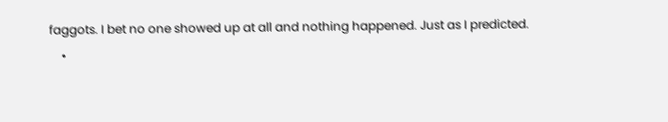faggots. I bet no one showed up at all and nothing happened. Just as I predicted.
    •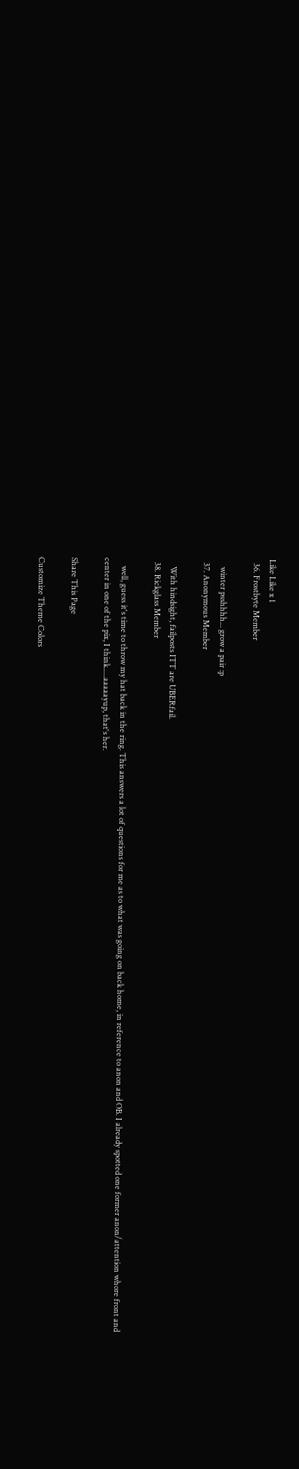Like Like x 1
  36. Frostbyte Member

    winter psshhhh... grow a pair :p
  37. Anonymous Member

    With hindsight, failposts ITT are UBERfail.
  38. Rickglass Member

    well, guess it's time to throw my hat back in the ring. This answers a lot of questions for me as to what was going on back home, in reference to anon and OB. I already spotted one former anon/attention whore front and center in one of the pix, I think.....aaaaayup, that's her.

Share This Page

Customize Theme Colors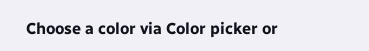Choose a color via Color picker or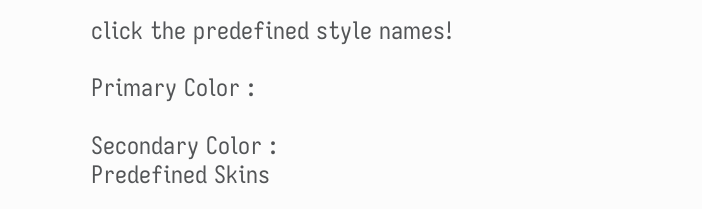click the predefined style names!

Primary Color :

Secondary Color :
Predefined Skins